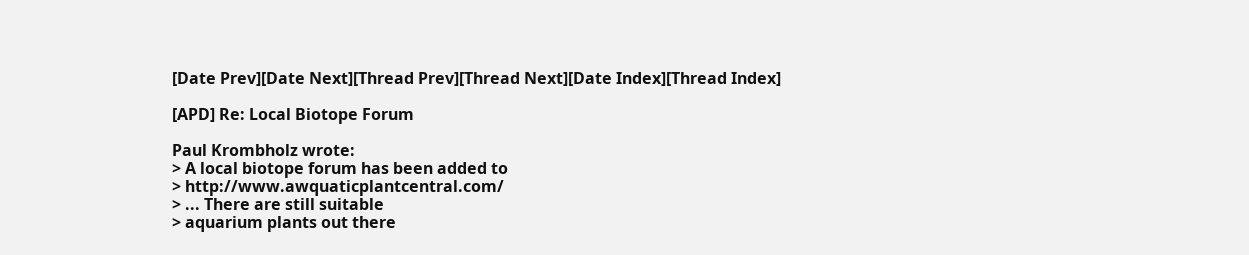[Date Prev][Date Next][Thread Prev][Thread Next][Date Index][Thread Index]

[APD] Re: Local Biotope Forum

Paul Krombholz wrote:
> A local biotope forum has been added to
> http://www.awquaticplantcentral.com/
> ... There are still suitable
> aquarium plants out there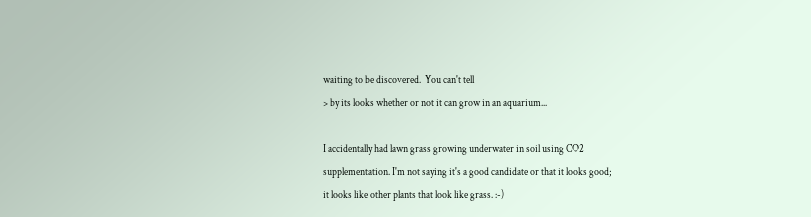waiting to be discovered.  You can't tell
> by its looks whether or not it can grow in an aquarium...

I accidentally had lawn grass growing underwater in soil using CO2
supplementation. I'm not saying it's a good candidate or that it looks good;
it looks like other plants that look like grass. :-)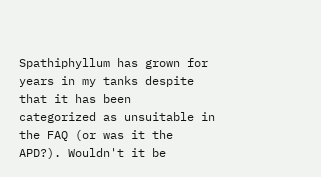Spathiphyllum has grown for years in my tanks despite that it has been
categorized as unsuitable in the FAQ (or was it the APD?). Wouldn't it be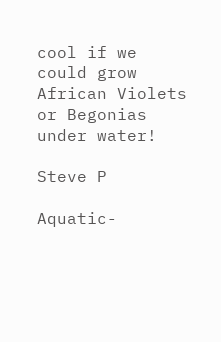cool if we could grow African Violets or Begonias under water!

Steve P

Aquatic-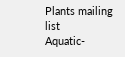Plants mailing list
Aquatic-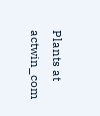Plants at actwin_com